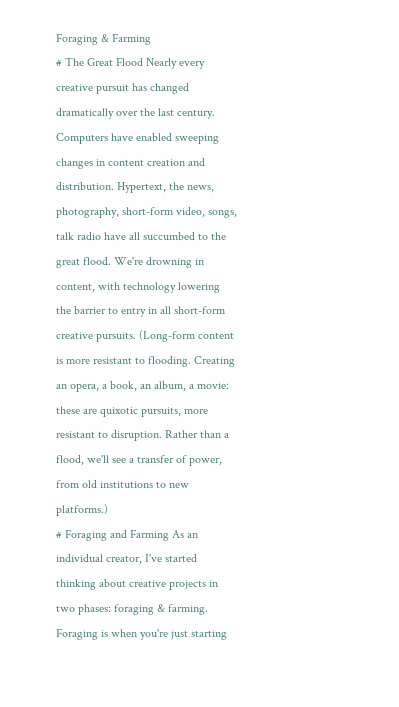Foraging & Farming
# The Great Flood Nearly every creative pursuit has changed dramatically over the last century. Computers have enabled sweeping changes in content creation and distribution. Hypertext, the news, photography, short-form video, songs, talk radio have all succumbed to the great flood. We're drowning in content, with technology lowering the barrier to entry in all short-form creative pursuits. (Long-form content is more resistant to flooding. Creating an opera, a book, an album, a movie: these are quixotic pursuits, more resistant to disruption. Rather than a flood, we'll see a transfer of power, from old institutions to new platforms.)
# Foraging and Farming As an individual creator, I've started thinking about creative projects in two phases: foraging & farming. Foraging is when you're just starting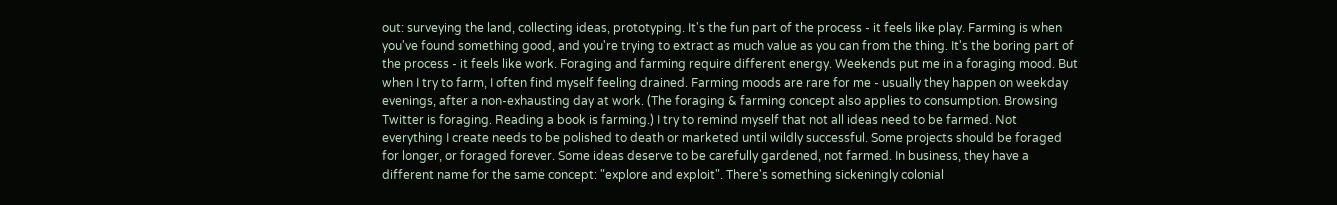out: surveying the land, collecting ideas, prototyping. It's the fun part of the process - it feels like play. Farming is when you've found something good, and you're trying to extract as much value as you can from the thing. It's the boring part of the process - it feels like work. Foraging and farming require different energy. Weekends put me in a foraging mood. But when I try to farm, I often find myself feeling drained. Farming moods are rare for me - usually they happen on weekday evenings, after a non-exhausting day at work. (The foraging & farming concept also applies to consumption. Browsing Twitter is foraging. Reading a book is farming.) I try to remind myself that not all ideas need to be farmed. Not everything I create needs to be polished to death or marketed until wildly successful. Some projects should be foraged for longer, or foraged forever. Some ideas deserve to be carefully gardened, not farmed. In business, they have a different name for the same concept: "explore and exploit". There's something sickeningly colonial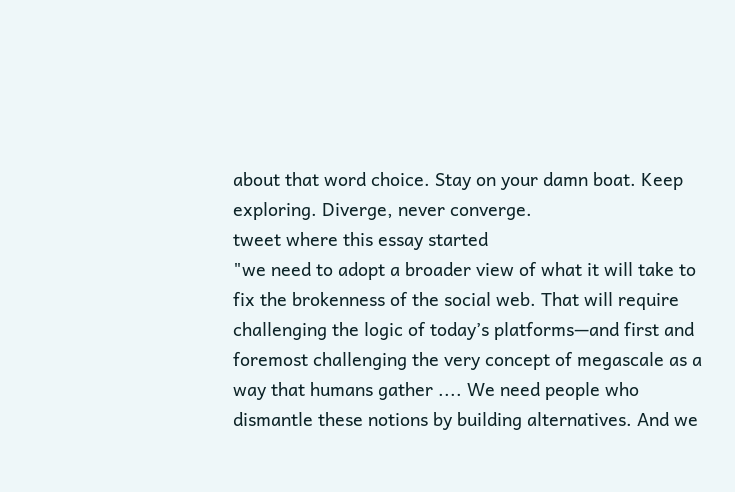about that word choice. Stay on your damn boat. Keep exploring. Diverge, never converge.
tweet where this essay started
"we need to adopt a broader view of what it will take to fix the brokenness of the social web. That will require challenging the logic of today’s platforms—and first and foremost challenging the very concept of megascale as a way that humans gather .... We need people who dismantle these notions by building alternatives. And we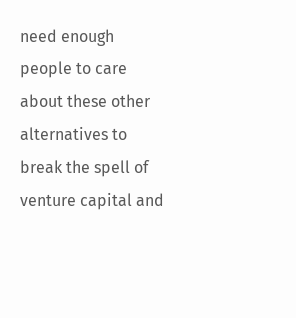need enough people to care about these other alternatives to break the spell of venture capital and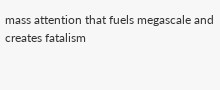mass attention that fuels megascale and creates fatalism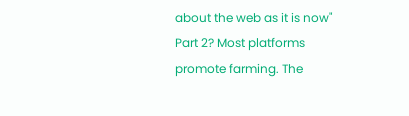about the web as it is now"
Part 2? Most platforms promote farming. The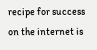recipe for success on the internet is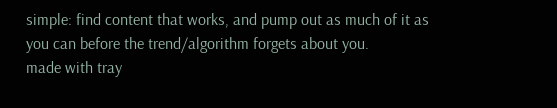simple: find content that works, and pump out as much of it as you can before the trend/algorithm forgets about you.
made with tray